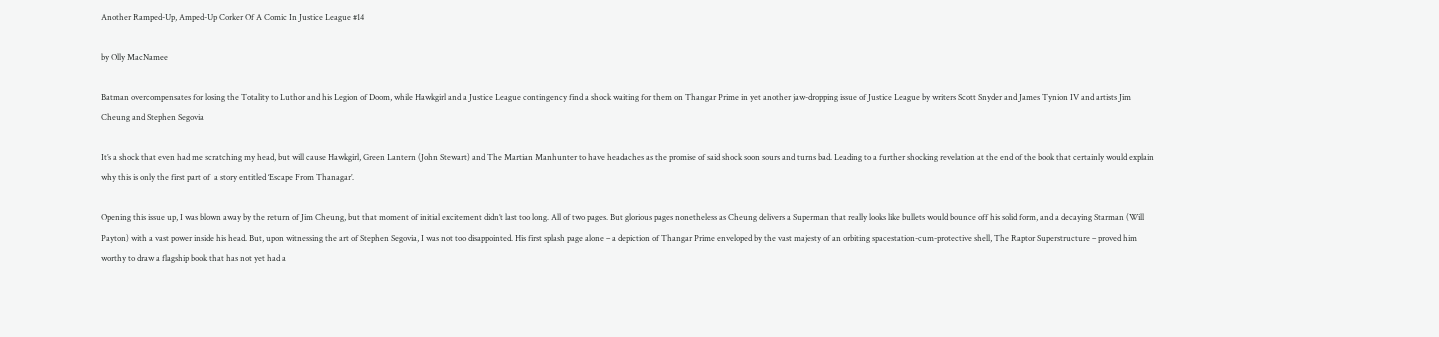Another Ramped-Up, Amped-Up Corker Of A Comic In Justice League #14

by Olly MacNamee

Batman overcompensates for losing the Totality to Luthor and his Legion of Doom, while Hawkgirl and a Justice League contingency find a shock waiting for them on Thangar Prime in yet another jaw-dropping issue of Justice League by writers Scott Snyder and James Tynion IV and artists Jim Cheung and Stephen Segovia

It’s a shock that even had me scratching my head, but will cause Hawkgirl, Green Lantern (John Stewart) and The Martian Manhunter to have headaches as the promise of said shock soon sours and turns bad. Leading to a further shocking revelation at the end of the book that certainly would explain why this is only the first part of  a story entitled ‘Escape From Thanagar’.

Opening this issue up, I was blown away by the return of Jim Cheung, but that moment of initial excitement didn’t last too long. All of two pages. But glorious pages nonetheless as Cheung delivers a Superman that really looks like bullets would bounce off his solid form, and a decaying Starman (Will Payton) with a vast power inside his head. But, upon witnessing the art of Stephen Segovia, I was not too disappointed. His first splash page alone – a depiction of Thangar Prime enveloped by the vast majesty of an orbiting spacestation-cum-protective shell, The Raptor Superstructure – proved him worthy to draw a flagship book that has not yet had a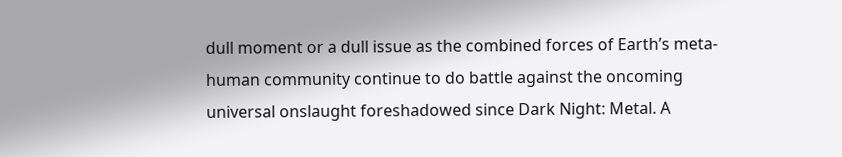dull moment or a dull issue as the combined forces of Earth’s meta-human community continue to do battle against the oncoming universal onslaught foreshadowed since Dark Night: Metal. A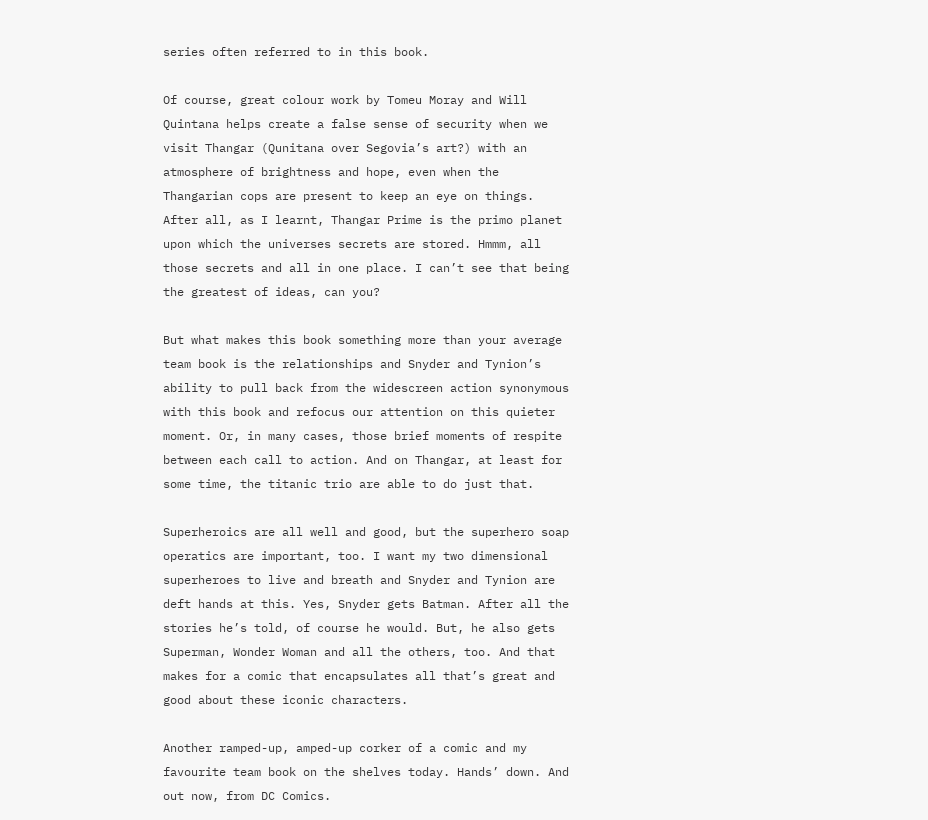series often referred to in this book.

Of course, great colour work by Tomeu Moray and Will Quintana helps create a false sense of security when we visit Thangar (Qunitana over Segovia’s art?) with an atmosphere of brightness and hope, even when the Thangarian cops are present to keep an eye on things. After all, as I learnt, Thangar Prime is the primo planet upon which the universes secrets are stored. Hmmm, all those secrets and all in one place. I can’t see that being the greatest of ideas, can you?

But what makes this book something more than your average team book is the relationships and Snyder and Tynion’s ability to pull back from the widescreen action synonymous with this book and refocus our attention on this quieter moment. Or, in many cases, those brief moments of respite between each call to action. And on Thangar, at least for some time, the titanic trio are able to do just that.

Superheroics are all well and good, but the superhero soap operatics are important, too. I want my two dimensional superheroes to live and breath and Snyder and Tynion are deft hands at this. Yes, Snyder gets Batman. After all the stories he’s told, of course he would. But, he also gets Superman, Wonder Woman and all the others, too. And that makes for a comic that encapsulates all that’s great and good about these iconic characters.

Another ramped-up, amped-up corker of a comic and my favourite team book on the shelves today. Hands’ down. And out now, from DC Comics.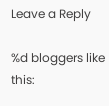Leave a Reply

%d bloggers like this: